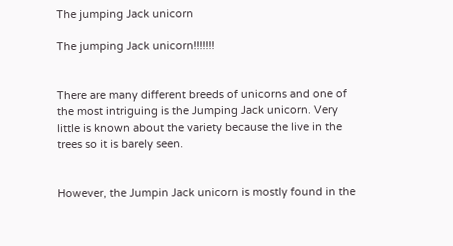The jumping Jack unicorn

The jumping Jack unicorn!!!!!!!


There are many different breeds of unicorns and one of the most intriguing is the Jumping Jack unicorn. Very little is known about the variety because the live in the trees so it is barely seen.


However, the Jumpin Jack unicorn is mostly found in the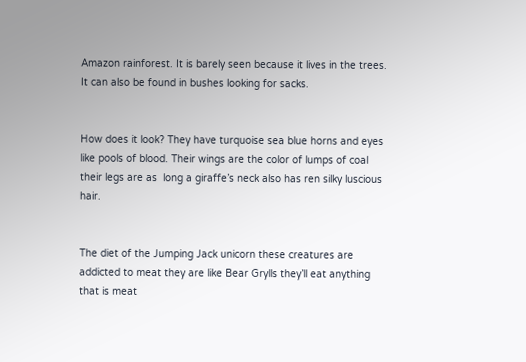Amazon rainforest. It is barely seen because it lives in the trees. It can also be found in bushes looking for sacks.


How does it look? They have turquoise sea blue horns and eyes like pools of blood. Their wings are the color of lumps of coal their legs are as  long a giraffe’s neck also has ren silky luscious hair.


The diet of the Jumping Jack unicorn these creatures are addicted to meat they are like Bear Grylls they’ll eat anything that is meat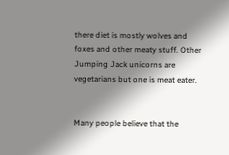there diet is mostly wolves and foxes and other meaty stuff. Other Jumping Jack unicorns are vegetarians but one is meat eater.


Many people believe that the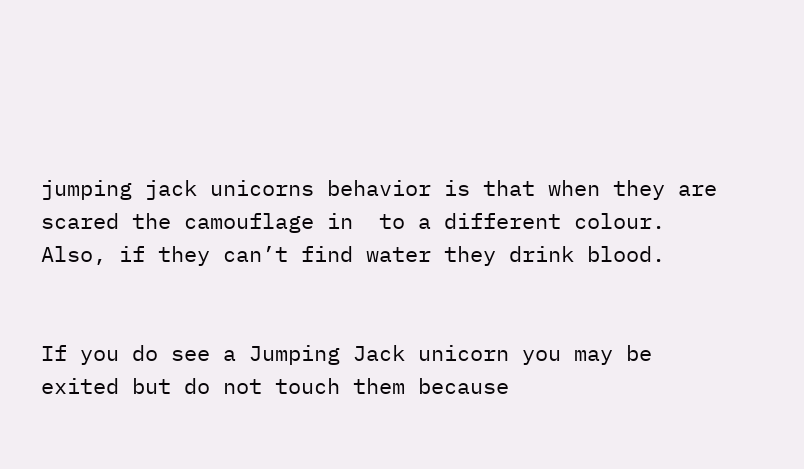jumping jack unicorns behavior is that when they are scared the camouflage in  to a different colour. Also, if they can’t find water they drink blood.


If you do see a Jumping Jack unicorn you may be exited but do not touch them because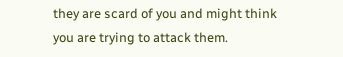they are scard of you and might think you are trying to attack them.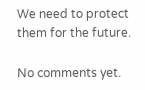We need to protect them for the future.

No comments yet.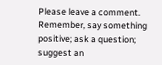Please leave a comment. Remember, say something positive; ask a question; suggest an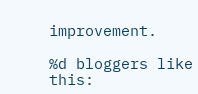improvement.

%d bloggers like this: